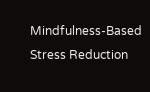Mindfulness-Based Stress Reduction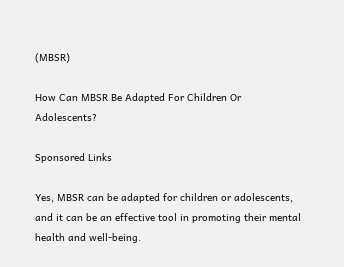(MBSR)

How Can MBSR Be Adapted For Children Or Adolescents?

Sponsored Links

Yes, MBSR can be adapted for children or adolescents, and it can be an effective tool in promoting their mental health and well-being.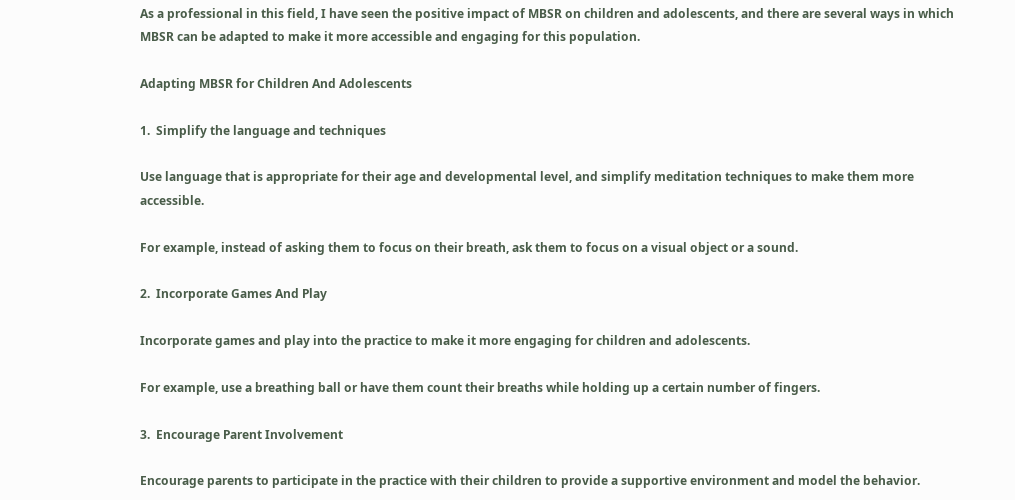As a professional in this field, I have seen the positive impact of MBSR on children and adolescents, and there are several ways in which MBSR can be adapted to make it more accessible and engaging for this population.

Adapting MBSR for Children And Adolescents

1.  Simplify the language and techniques

Use language that is appropriate for their age and developmental level, and simplify meditation techniques to make them more accessible.

For example, instead of asking them to focus on their breath, ask them to focus on a visual object or a sound.

2.  Incorporate Games And Play

Incorporate games and play into the practice to make it more engaging for children and adolescents.

For example, use a breathing ball or have them count their breaths while holding up a certain number of fingers.

3.  Encourage Parent Involvement

Encourage parents to participate in the practice with their children to provide a supportive environment and model the behavior.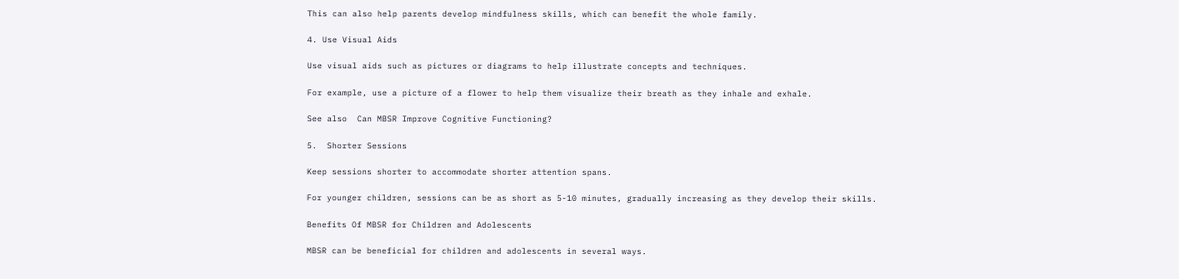This can also help parents develop mindfulness skills, which can benefit the whole family.

4. Use Visual Aids

Use visual aids such as pictures or diagrams to help illustrate concepts and techniques.

For example, use a picture of a flower to help them visualize their breath as they inhale and exhale.

See also  Can MBSR Improve Cognitive Functioning?

5.  Shorter Sessions

Keep sessions shorter to accommodate shorter attention spans.

For younger children, sessions can be as short as 5-10 minutes, gradually increasing as they develop their skills.

Benefits Of MBSR for Children and Adolescents

MBSR can be beneficial for children and adolescents in several ways.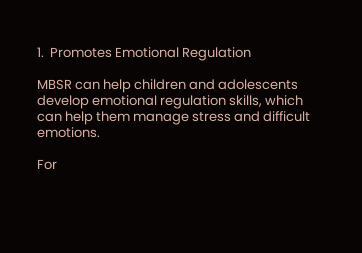1.  Promotes Emotional Regulation

MBSR can help children and adolescents develop emotional regulation skills, which can help them manage stress and difficult emotions.

For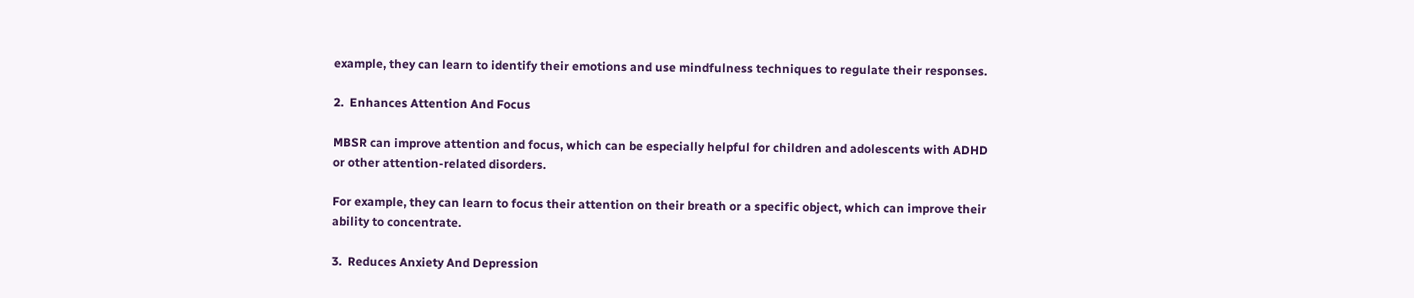example, they can learn to identify their emotions and use mindfulness techniques to regulate their responses.

2.  Enhances Attention And Focus

MBSR can improve attention and focus, which can be especially helpful for children and adolescents with ADHD or other attention-related disorders.

For example, they can learn to focus their attention on their breath or a specific object, which can improve their ability to concentrate.

3.  Reduces Anxiety And Depression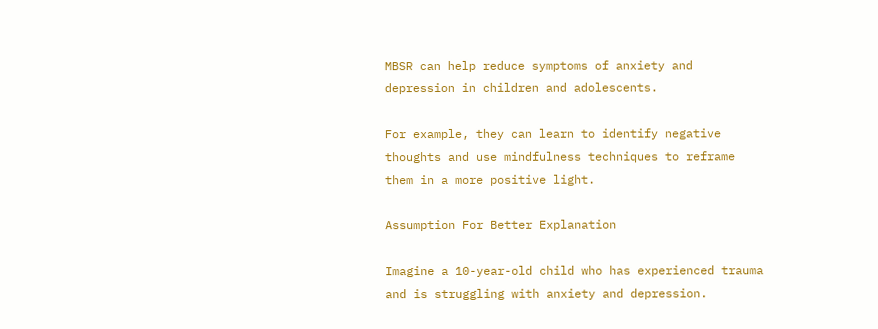MBSR can help reduce symptoms of anxiety and depression in children and adolescents.

For example, they can learn to identify negative thoughts and use mindfulness techniques to reframe them in a more positive light.

Assumption For Better Explanation

Imagine a 10-year-old child who has experienced trauma and is struggling with anxiety and depression.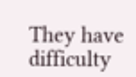They have difficulty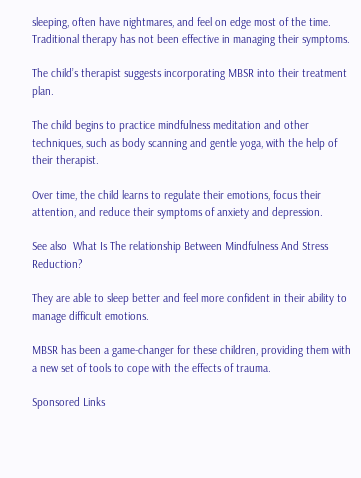sleeping, often have nightmares, and feel on edge most of the time. Traditional therapy has not been effective in managing their symptoms.

The child’s therapist suggests incorporating MBSR into their treatment plan.

The child begins to practice mindfulness meditation and other techniques, such as body scanning and gentle yoga, with the help of their therapist.

Over time, the child learns to regulate their emotions, focus their attention, and reduce their symptoms of anxiety and depression.

See also  What Is The relationship Between Mindfulness And Stress Reduction?

They are able to sleep better and feel more confident in their ability to manage difficult emotions.

MBSR has been a game-changer for these children, providing them with a new set of tools to cope with the effects of trauma.

Sponsored Links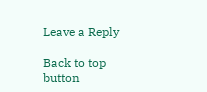Leave a Reply

Back to top button